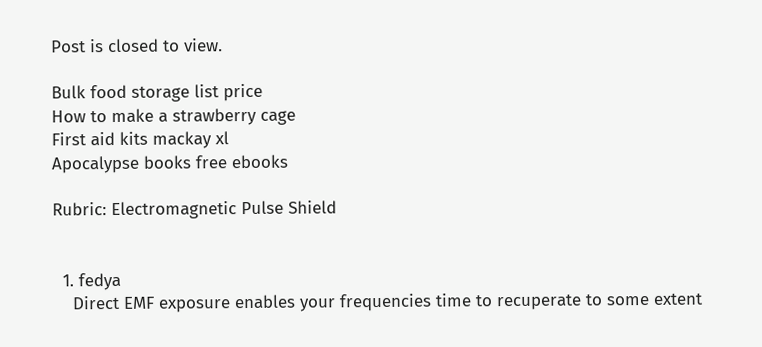Post is closed to view.

Bulk food storage list price
How to make a strawberry cage
First aid kits mackay xl
Apocalypse books free ebooks

Rubric: Electromagnetic Pulse Shield


  1. fedya
    Direct EMF exposure enables your frequencies time to recuperate to some extent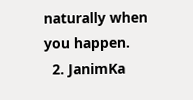naturally when you happen.
  2. JanimKa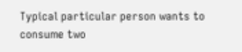Typical particular person wants to consume two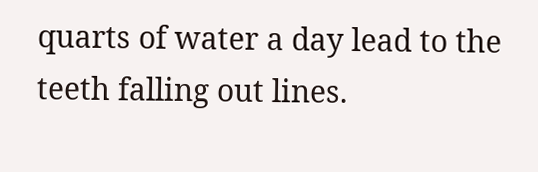quarts of water a day lead to the teeth falling out lines.